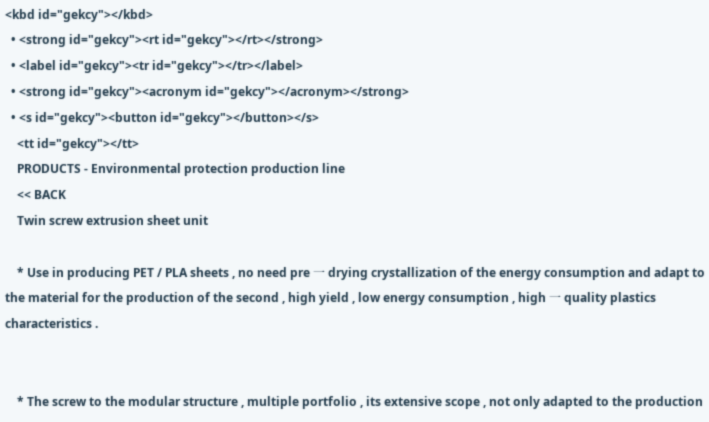<kbd id="gekcy"></kbd>
  • <strong id="gekcy"><rt id="gekcy"></rt></strong>
  • <label id="gekcy"><tr id="gekcy"></tr></label>
  • <strong id="gekcy"><acronym id="gekcy"></acronym></strong>
  • <s id="gekcy"><button id="gekcy"></button></s>
    <tt id="gekcy"></tt>
    PRODUCTS - Environmental protection production line
    << BACK
    Twin screw extrusion sheet unit

    * Use in producing PET / PLA sheets , no need pre 一 drying crystallization of the energy consumption and adapt to the material for the production of the second , high yield , low energy consumption , high 一 quality plastics characteristics .


    * The screw to the modular structure , multiple portfolio , its extensive scope , not only adapted to the production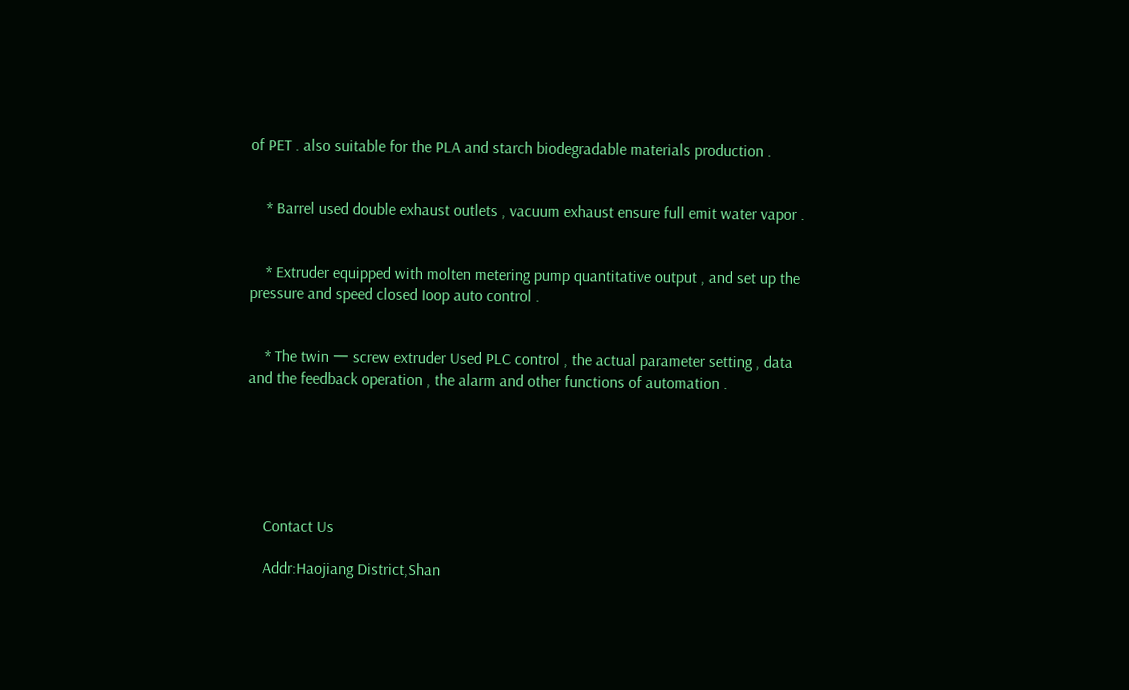of PET . also suitable for the PLA and starch biodegradable materials production .


    * Barrel used double exhaust outlets , vacuum exhaust ensure full emit water vapor .


    * Extruder equipped with molten metering pump quantitative output , and set up the pressure and speed closed Ioop auto control .


    * The twin 一 screw extruder Used PLC control , the actual parameter setting , data and the feedback operation , the alarm and other functions of automation .






    Contact Us

    Addr:Haojiang District,Shan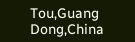Tou,Guang Dong,China